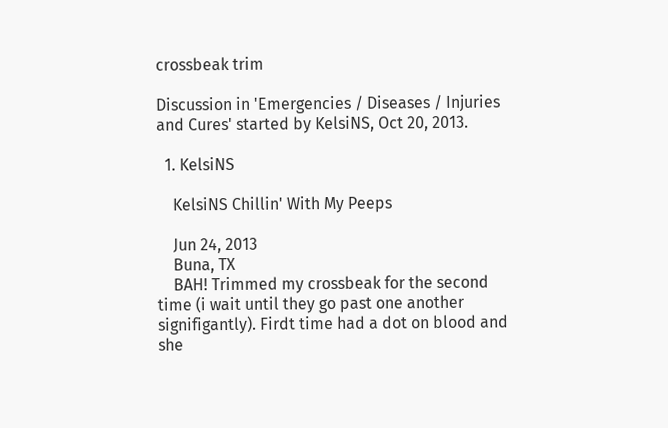crossbeak trim

Discussion in 'Emergencies / Diseases / Injuries and Cures' started by KelsiNS, Oct 20, 2013.

  1. KelsiNS

    KelsiNS Chillin' With My Peeps

    Jun 24, 2013
    Buna, TX
    BAH! Trimmed my crossbeak for the second time (i wait until they go past one another signifigantly). Firdt time had a dot on blood and she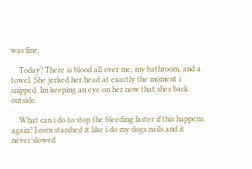was fine.

    Today? There is blood all over me, my bathroom, and a towel. She jerked her head at exactly the moment i snipped. Im keeping an eye on her now that shes back outside.

    What can i do to stop the bleeding faster if this happens again? I corn starched it like i do my dogs nails and it never slowed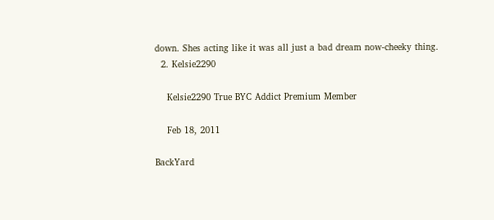down. Shes acting like it was all just a bad dream now-cheeky thing.
  2. Kelsie2290

    Kelsie2290 True BYC Addict Premium Member

    Feb 18, 2011

BackYard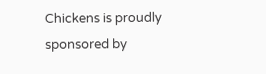Chickens is proudly sponsored by